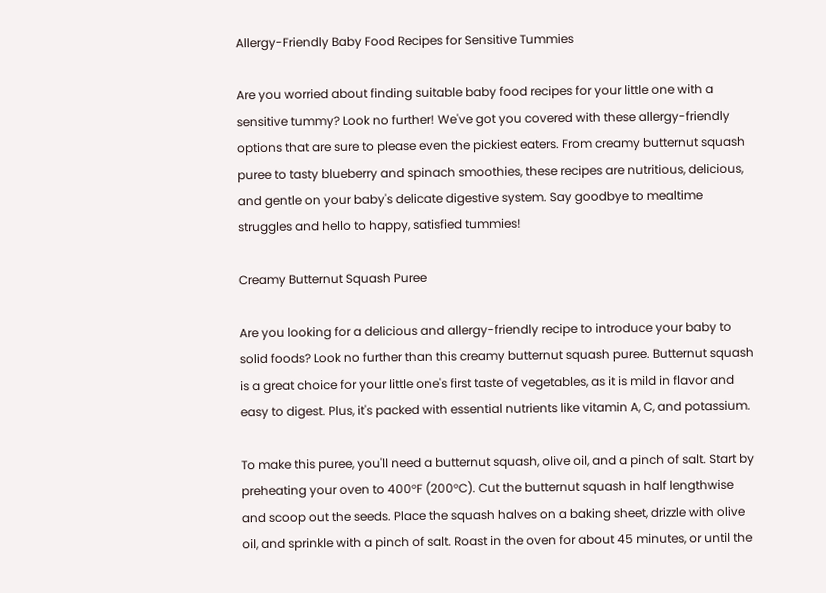Allergy-Friendly Baby Food Recipes for Sensitive Tummies

Are you worried about finding suitable baby food recipes for your little one with a sensitive tummy? Look no further! We've got you covered with these allergy-friendly options that are sure to please even the pickiest eaters. From creamy butternut squash puree to tasty blueberry and spinach smoothies, these recipes are nutritious, delicious, and gentle on your baby's delicate digestive system. Say goodbye to mealtime struggles and hello to happy, satisfied tummies!

Creamy Butternut Squash Puree

Are you looking for a delicious and allergy-friendly recipe to introduce your baby to solid foods? Look no further than this creamy butternut squash puree. Butternut squash is a great choice for your little one's first taste of vegetables, as it is mild in flavor and easy to digest. Plus, it's packed with essential nutrients like vitamin A, C, and potassium.

To make this puree, you'll need a butternut squash, olive oil, and a pinch of salt. Start by preheating your oven to 400°F (200°C). Cut the butternut squash in half lengthwise and scoop out the seeds. Place the squash halves on a baking sheet, drizzle with olive oil, and sprinkle with a pinch of salt. Roast in the oven for about 45 minutes, or until the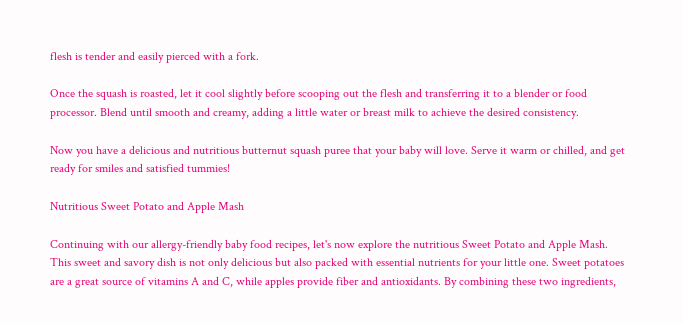flesh is tender and easily pierced with a fork.

Once the squash is roasted, let it cool slightly before scooping out the flesh and transferring it to a blender or food processor. Blend until smooth and creamy, adding a little water or breast milk to achieve the desired consistency.

Now you have a delicious and nutritious butternut squash puree that your baby will love. Serve it warm or chilled, and get ready for smiles and satisfied tummies!

Nutritious Sweet Potato and Apple Mash

Continuing with our allergy-friendly baby food recipes, let's now explore the nutritious Sweet Potato and Apple Mash. This sweet and savory dish is not only delicious but also packed with essential nutrients for your little one. Sweet potatoes are a great source of vitamins A and C, while apples provide fiber and antioxidants. By combining these two ingredients,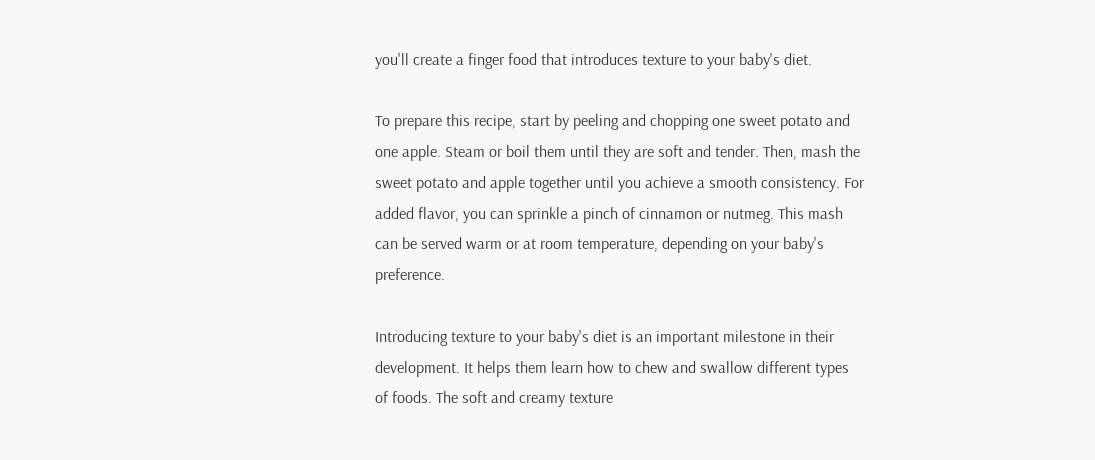you'll create a finger food that introduces texture to your baby's diet.

To prepare this recipe, start by peeling and chopping one sweet potato and one apple. Steam or boil them until they are soft and tender. Then, mash the sweet potato and apple together until you achieve a smooth consistency. For added flavor, you can sprinkle a pinch of cinnamon or nutmeg. This mash can be served warm or at room temperature, depending on your baby's preference.

Introducing texture to your baby's diet is an important milestone in their development. It helps them learn how to chew and swallow different types of foods. The soft and creamy texture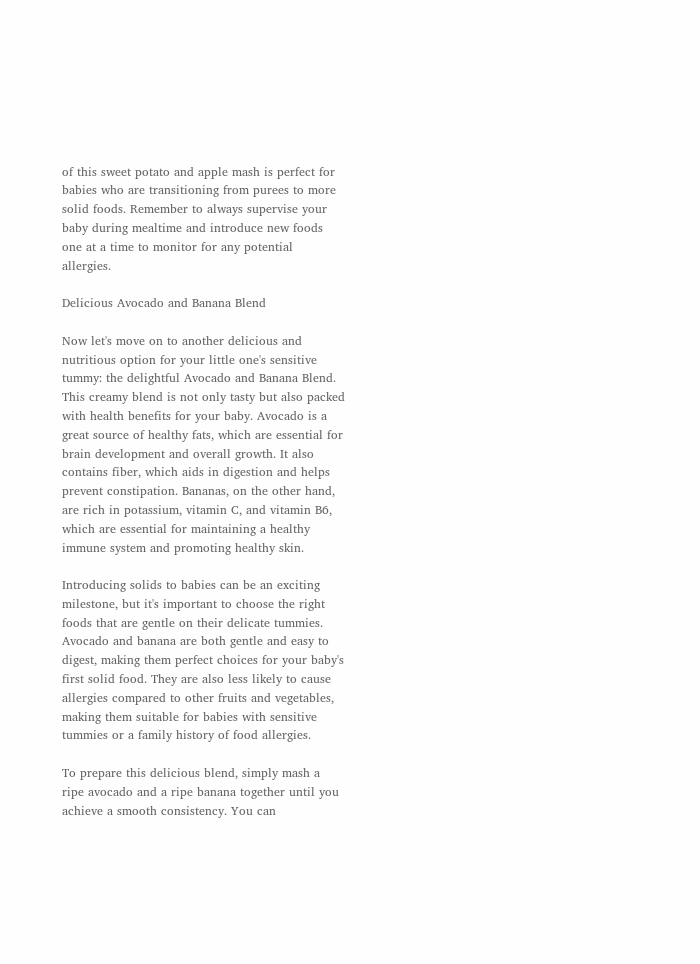of this sweet potato and apple mash is perfect for babies who are transitioning from purees to more solid foods. Remember to always supervise your baby during mealtime and introduce new foods one at a time to monitor for any potential allergies.

Delicious Avocado and Banana Blend

Now let's move on to another delicious and nutritious option for your little one's sensitive tummy: the delightful Avocado and Banana Blend. This creamy blend is not only tasty but also packed with health benefits for your baby. Avocado is a great source of healthy fats, which are essential for brain development and overall growth. It also contains fiber, which aids in digestion and helps prevent constipation. Bananas, on the other hand, are rich in potassium, vitamin C, and vitamin B6, which are essential for maintaining a healthy immune system and promoting healthy skin.

Introducing solids to babies can be an exciting milestone, but it's important to choose the right foods that are gentle on their delicate tummies. Avocado and banana are both gentle and easy to digest, making them perfect choices for your baby's first solid food. They are also less likely to cause allergies compared to other fruits and vegetables, making them suitable for babies with sensitive tummies or a family history of food allergies.

To prepare this delicious blend, simply mash a ripe avocado and a ripe banana together until you achieve a smooth consistency. You can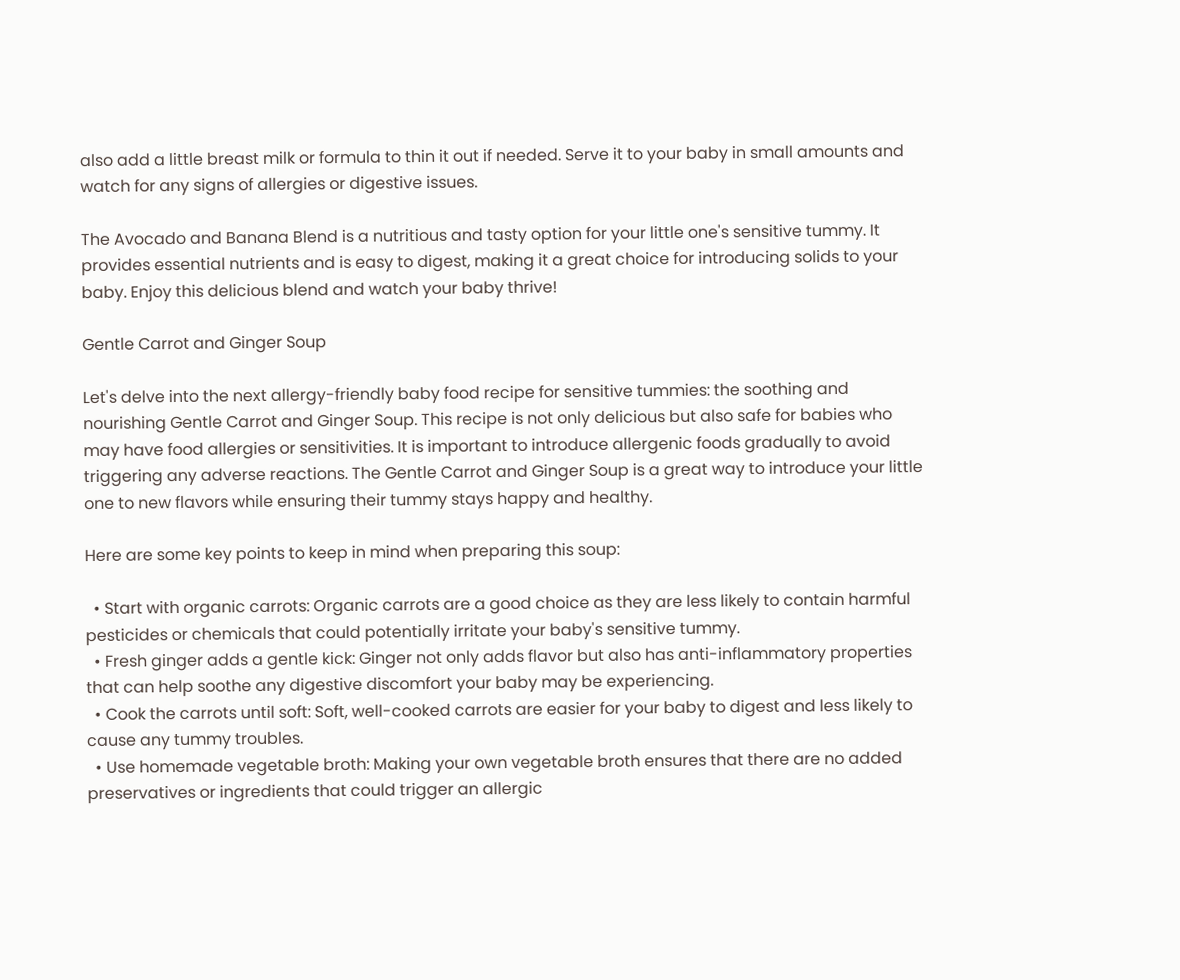also add a little breast milk or formula to thin it out if needed. Serve it to your baby in small amounts and watch for any signs of allergies or digestive issues.

The Avocado and Banana Blend is a nutritious and tasty option for your little one's sensitive tummy. It provides essential nutrients and is easy to digest, making it a great choice for introducing solids to your baby. Enjoy this delicious blend and watch your baby thrive!

Gentle Carrot and Ginger Soup

Let's delve into the next allergy-friendly baby food recipe for sensitive tummies: the soothing and nourishing Gentle Carrot and Ginger Soup. This recipe is not only delicious but also safe for babies who may have food allergies or sensitivities. It is important to introduce allergenic foods gradually to avoid triggering any adverse reactions. The Gentle Carrot and Ginger Soup is a great way to introduce your little one to new flavors while ensuring their tummy stays happy and healthy.

Here are some key points to keep in mind when preparing this soup:

  • Start with organic carrots: Organic carrots are a good choice as they are less likely to contain harmful pesticides or chemicals that could potentially irritate your baby's sensitive tummy.
  • Fresh ginger adds a gentle kick: Ginger not only adds flavor but also has anti-inflammatory properties that can help soothe any digestive discomfort your baby may be experiencing.
  • Cook the carrots until soft: Soft, well-cooked carrots are easier for your baby to digest and less likely to cause any tummy troubles.
  • Use homemade vegetable broth: Making your own vegetable broth ensures that there are no added preservatives or ingredients that could trigger an allergic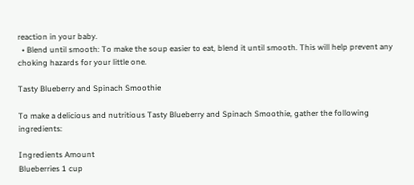reaction in your baby.
  • Blend until smooth: To make the soup easier to eat, blend it until smooth. This will help prevent any choking hazards for your little one.

Tasty Blueberry and Spinach Smoothie

To make a delicious and nutritious Tasty Blueberry and Spinach Smoothie, gather the following ingredients:

Ingredients Amount
Blueberries 1 cup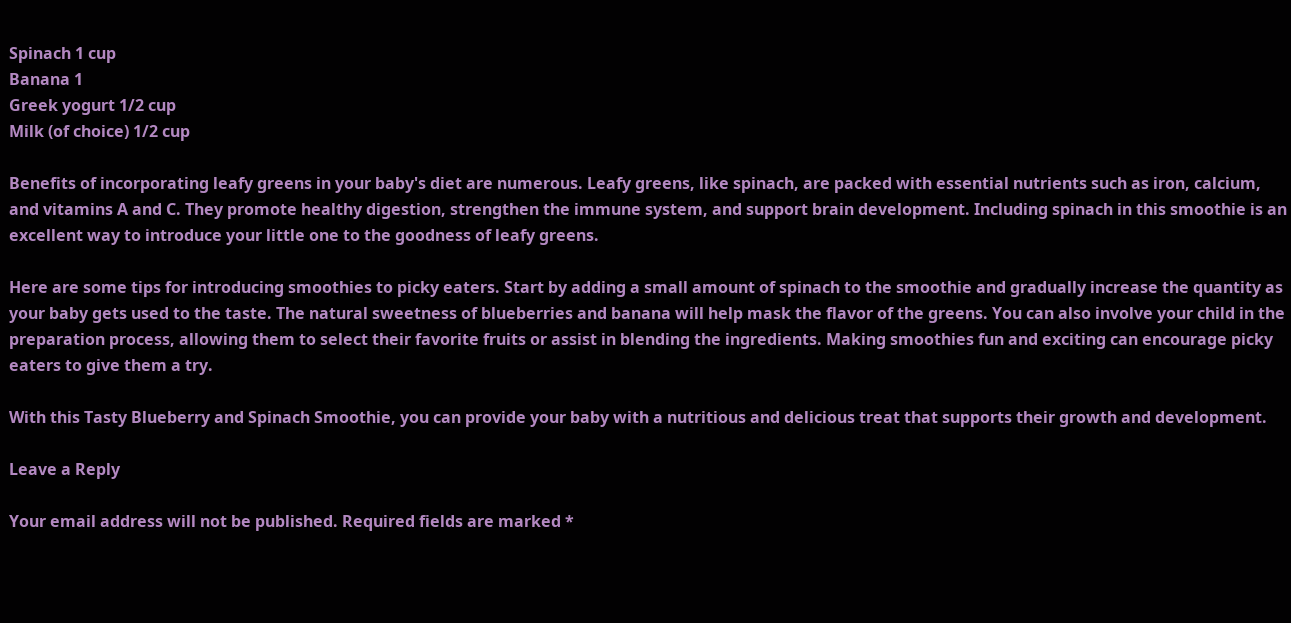Spinach 1 cup
Banana 1
Greek yogurt 1/2 cup
Milk (of choice) 1/2 cup

Benefits of incorporating leafy greens in your baby's diet are numerous. Leafy greens, like spinach, are packed with essential nutrients such as iron, calcium, and vitamins A and C. They promote healthy digestion, strengthen the immune system, and support brain development. Including spinach in this smoothie is an excellent way to introduce your little one to the goodness of leafy greens.

Here are some tips for introducing smoothies to picky eaters. Start by adding a small amount of spinach to the smoothie and gradually increase the quantity as your baby gets used to the taste. The natural sweetness of blueberries and banana will help mask the flavor of the greens. You can also involve your child in the preparation process, allowing them to select their favorite fruits or assist in blending the ingredients. Making smoothies fun and exciting can encourage picky eaters to give them a try.

With this Tasty Blueberry and Spinach Smoothie, you can provide your baby with a nutritious and delicious treat that supports their growth and development.

Leave a Reply

Your email address will not be published. Required fields are marked *